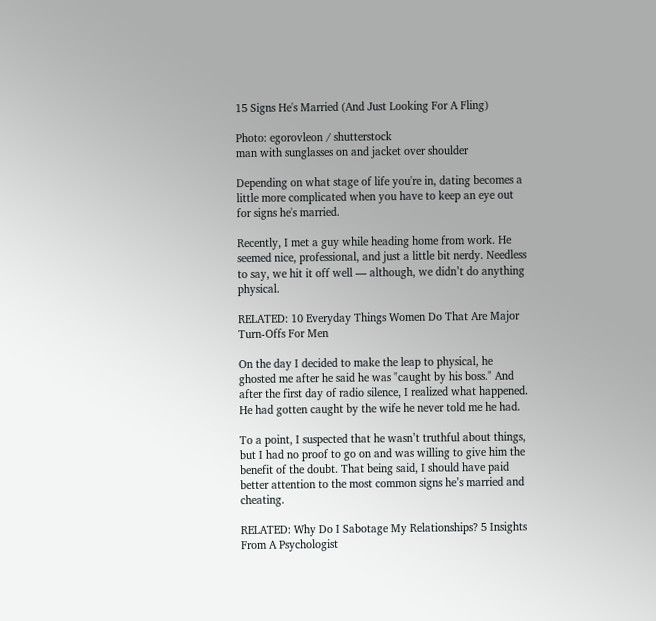15 Signs He's Married (And Just Looking For A Fling)

Photo: egorovleon / shutterstock
man with sunglasses on and jacket over shoulder

Depending on what stage of life you're in, dating becomes a little more complicated when you have to keep an eye out for signs he's married.

Recently, I met a guy while heading home from work. He seemed nice, professional, and just a little bit nerdy. Needless to say, we hit it off well — although, we didn’t do anything physical.

RELATED: 10 Everyday Things Women Do That Are Major Turn-Offs For Men

On the day I decided to make the leap to physical, he ghosted me after he said he was "caught by his boss." And after the first day of radio silence, I realized what happened. He had gotten caught by the wife he never told me he had.

To a point, I suspected that he wasn’t truthful about things, but I had no proof to go on and was willing to give him the benefit of the doubt. That being said, I should have paid better attention to the most common signs he’s married and cheating.

RELATED: Why Do I Sabotage My Relationships? 5 Insights From A Psychologist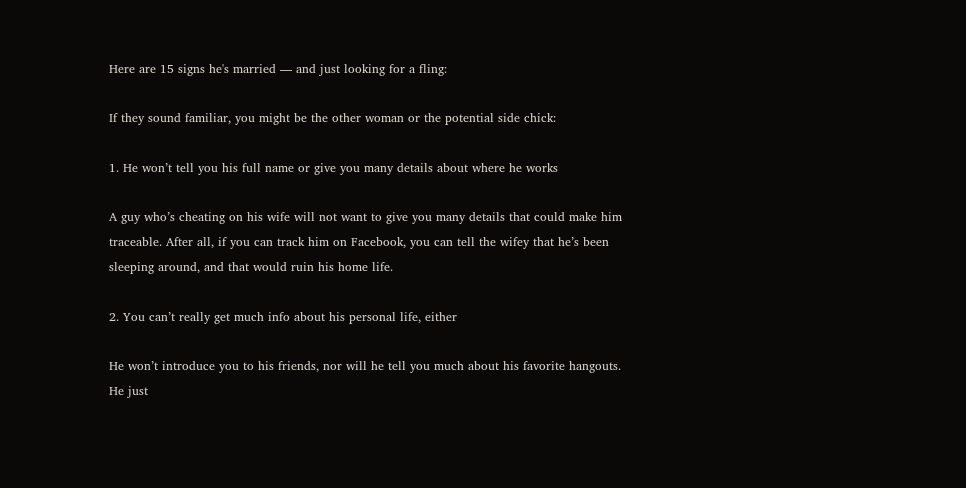Here are 15 signs he's married — and just looking for a fling:

If they sound familiar, you might be the other woman or the potential side chick:

1. He won’t tell you his full name or give you many details about where he works

A guy who’s cheating on his wife will not want to give you many details that could make him traceable. After all, if you can track him on Facebook, you can tell the wifey that he’s been sleeping around, and that would ruin his home life.

2. You can’t really get much info about his personal life, either

He won’t introduce you to his friends, nor will he tell you much about his favorite hangouts. He just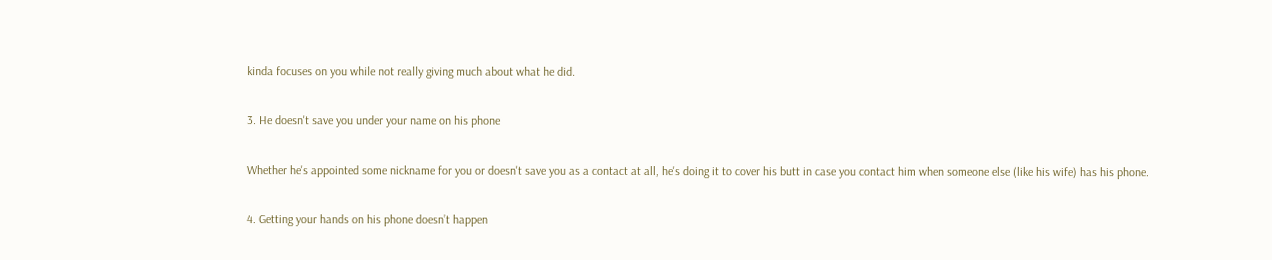kinda focuses on you while not really giving much about what he did.

3. He doesn't save you under your name on his phone

Whether he's appointed some nickname for you or doesn't save you as a contact at all, he's doing it to cover his butt in case you contact him when someone else (like his wife) has his phone.

4. Getting your hands on his phone doesn’t happen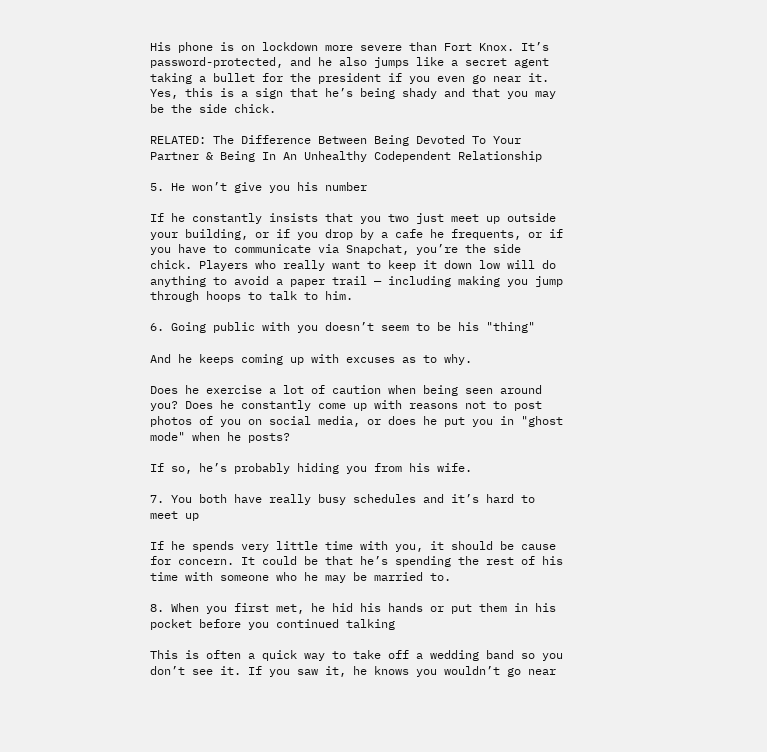His phone is on lockdown more severe than Fort Knox. It’s password-protected, and he also jumps like a secret agent taking a bullet for the president if you even go near it. Yes, this is a sign that he’s being shady and that you may be the side chick.

RELATED: The Difference Between Being Devoted To Your Partner & Being In An Unhealthy Codependent Relationship

5. He won’t give you his number

If he constantly insists that you two just meet up outside your building, or if you drop by a cafe he frequents, or if you have to communicate via Snapchat, you’re the side chick. Players who really want to keep it down low will do anything to avoid a paper trail — including making you jump through hoops to talk to him.

6. Going public with you doesn’t seem to be his "thing"

And he keeps coming up with excuses as to why.

Does he exercise a lot of caution when being seen around you? Does he constantly come up with reasons not to post photos of you on social media, or does he put you in "ghost mode" when he posts?

If so, he’s probably hiding you from his wife.

7. You both have really busy schedules and it’s hard to meet up

If he spends very little time with you, it should be cause for concern. It could be that he’s spending the rest of his time with someone who he may be married to.

8. When you first met, he hid his hands or put them in his pocket before you continued talking

This is often a quick way to take off a wedding band so you don’t see it. If you saw it, he knows you wouldn’t go near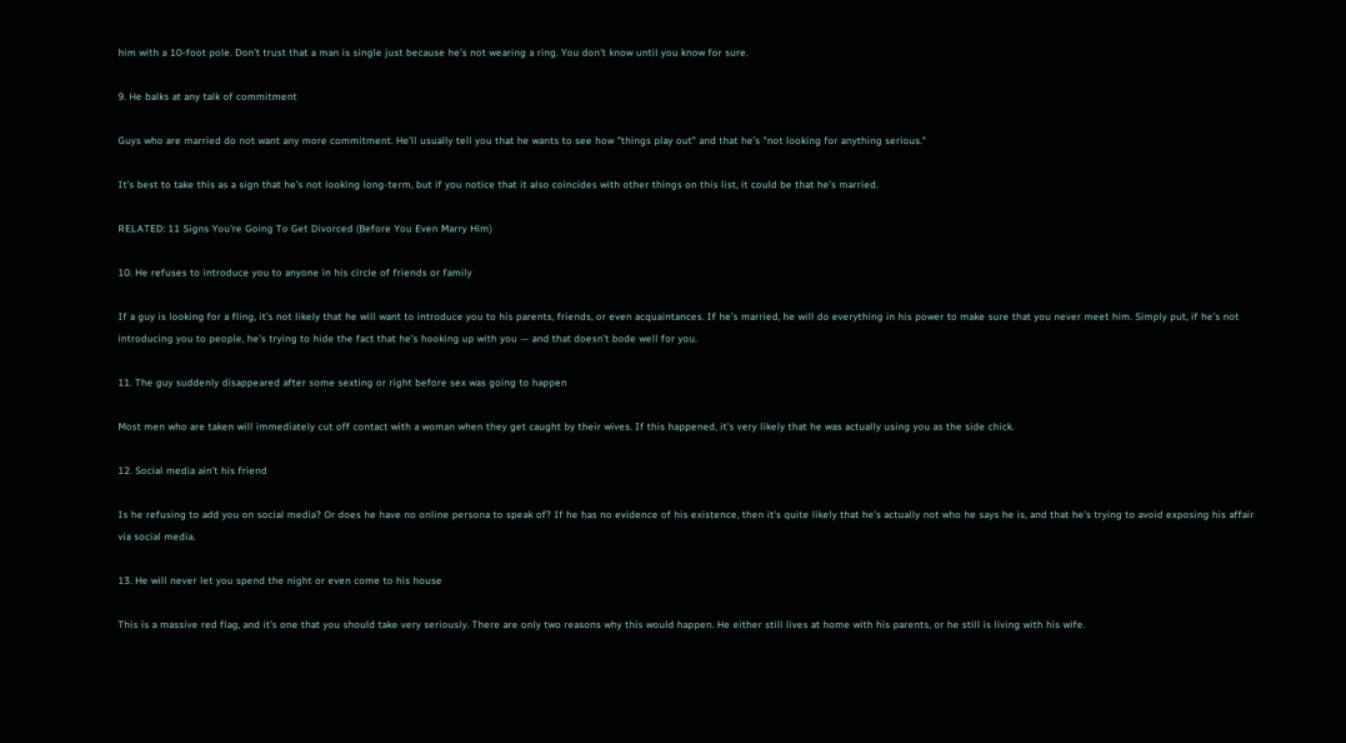him with a 10-foot pole. Don’t trust that a man is single just because he’s not wearing a ring. You don’t know until you know for sure.

9. He balks at any talk of commitment

Guys who are married do not want any more commitment. He’ll usually tell you that he wants to see how "things play out" and that he’s "not looking for anything serious."

It’s best to take this as a sign that he’s not looking long-term, but if you notice that it also coincides with other things on this list, it could be that he’s married.

RELATED: 11 Signs You're Going To Get Divorced (Before You Even Marry Him)

10. He refuses to introduce you to anyone in his circle of friends or family

If a guy is looking for a fling, it’s not likely that he will want to introduce you to his parents, friends, or even acquaintances. If he’s married, he will do everything in his power to make sure that you never meet him. Simply put, if he’s not introducing you to people, he’s trying to hide the fact that he’s hooking up with you — and that doesn’t bode well for you.

11. The guy suddenly disappeared after some sexting or right before sex was going to happen

Most men who are taken will immediately cut off contact with a woman when they get caught by their wives. If this happened, it’s very likely that he was actually using you as the side chick.

12. Social media ain’t his friend

Is he refusing to add you on social media? Or does he have no online persona to speak of? If he has no evidence of his existence, then it’s quite likely that he’s actually not who he says he is, and that he’s trying to avoid exposing his affair via social media.

13. He will never let you spend the night or even come to his house

This is a massive red flag, and it’s one that you should take very seriously. There are only two reasons why this would happen. He either still lives at home with his parents, or he still is living with his wife.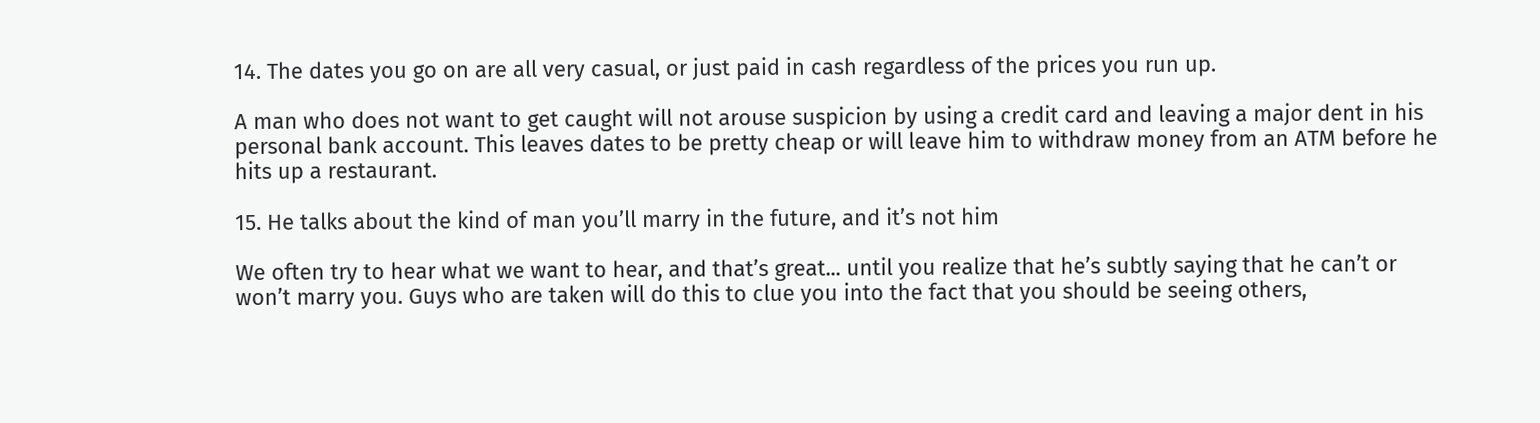14. The dates you go on are all very casual, or just paid in cash regardless of the prices you run up.

A man who does not want to get caught will not arouse suspicion by using a credit card and leaving a major dent in his personal bank account. This leaves dates to be pretty cheap or will leave him to withdraw money from an ATM before he hits up a restaurant.

15. He talks about the kind of man you’ll marry in the future, and it’s not him

We often try to hear what we want to hear, and that’s great... until you realize that he’s subtly saying that he can’t or won’t marry you. Guys who are taken will do this to clue you into the fact that you should be seeing others,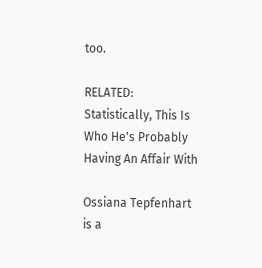too.

RELATED: Statistically, This Is Who He's Probably Having An Affair With

Ossiana Tepfenhart is a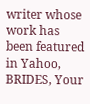writer whose work has been featured in Yahoo, BRIDES, Your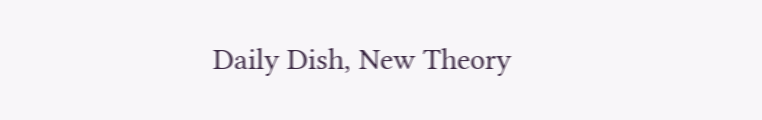Daily Dish, New Theory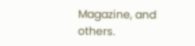Magazine, and others.